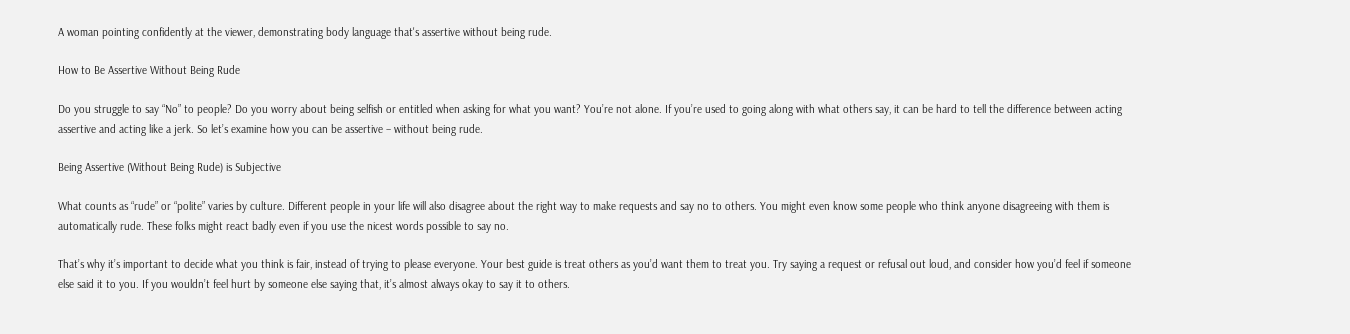A woman pointing confidently at the viewer, demonstrating body language that's assertive without being rude.

How to Be Assertive Without Being Rude

Do you struggle to say “No” to people? Do you worry about being selfish or entitled when asking for what you want? You’re not alone. If you’re used to going along with what others say, it can be hard to tell the difference between acting assertive and acting like a jerk. So let’s examine how you can be assertive – without being rude.

Being Assertive (Without Being Rude) is Subjective

What counts as “rude” or “polite” varies by culture. Different people in your life will also disagree about the right way to make requests and say no to others. You might even know some people who think anyone disagreeing with them is automatically rude. These folks might react badly even if you use the nicest words possible to say no.

That’s why it’s important to decide what you think is fair, instead of trying to please everyone. Your best guide is treat others as you’d want them to treat you. Try saying a request or refusal out loud, and consider how you’d feel if someone else said it to you. If you wouldn’t feel hurt by someone else saying that, it’s almost always okay to say it to others.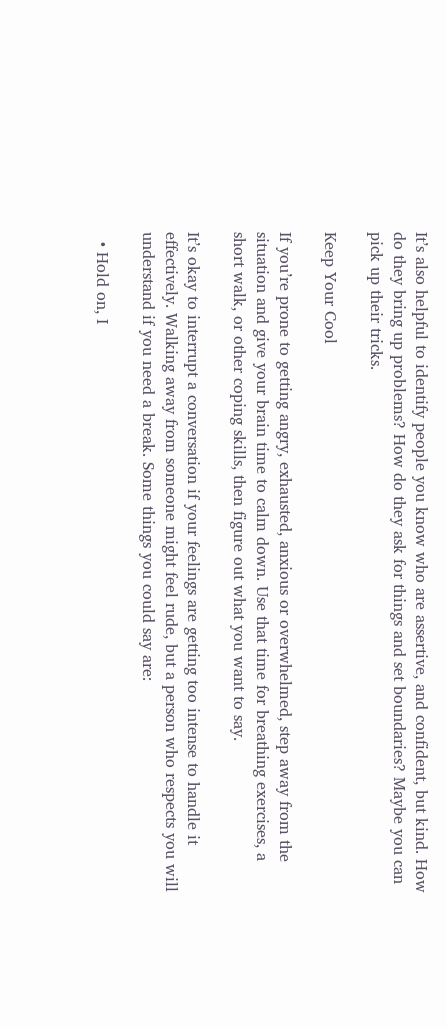It’s also helpful to identify people you know who are assertive, and confident, but kind. How do they bring up problems? How do they ask for things and set boundaries? Maybe you can pick up their tricks.

Keep Your Cool

If you’re prone to getting angry, exhausted, anxious or overwhelmed, step away from the situation and give your brain time to calm down. Use that time for breathing exercises, a short walk, or other coping skills, then figure out what you want to say.

It’s okay to interrupt a conversation if your feelings are getting too intense to handle it effectively. Walking away from someone might feel rude, but a person who respects you will understand if you need a break. Some things you could say are:

  • Hold on, I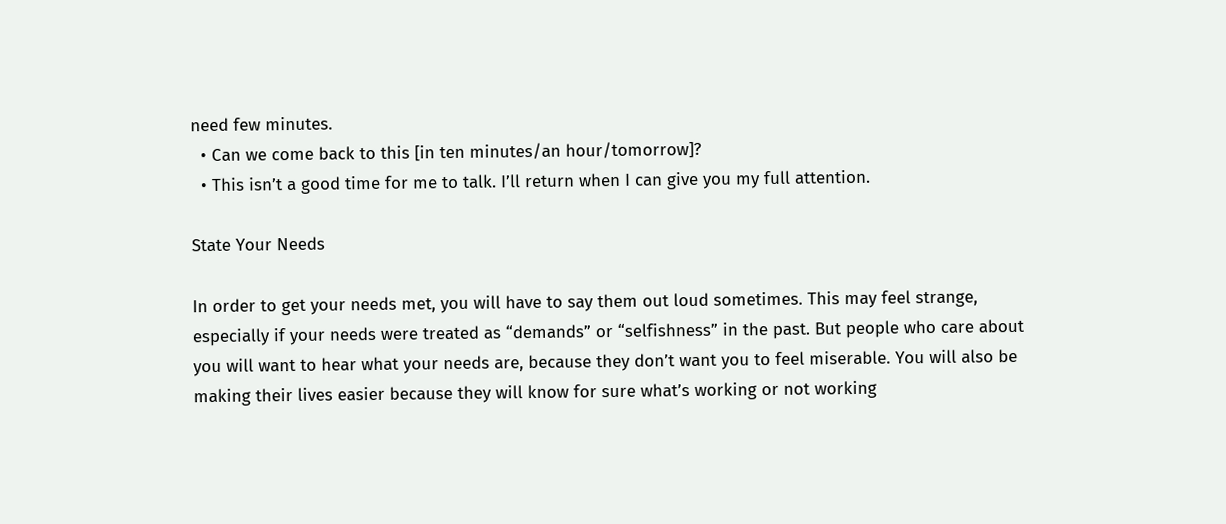need few minutes.
  • Can we come back to this [in ten minutes/an hour/tomorrow]?
  • This isn’t a good time for me to talk. I’ll return when I can give you my full attention.

State Your Needs

In order to get your needs met, you will have to say them out loud sometimes. This may feel strange, especially if your needs were treated as “demands” or “selfishness” in the past. But people who care about you will want to hear what your needs are, because they don’t want you to feel miserable. You will also be making their lives easier because they will know for sure what’s working or not working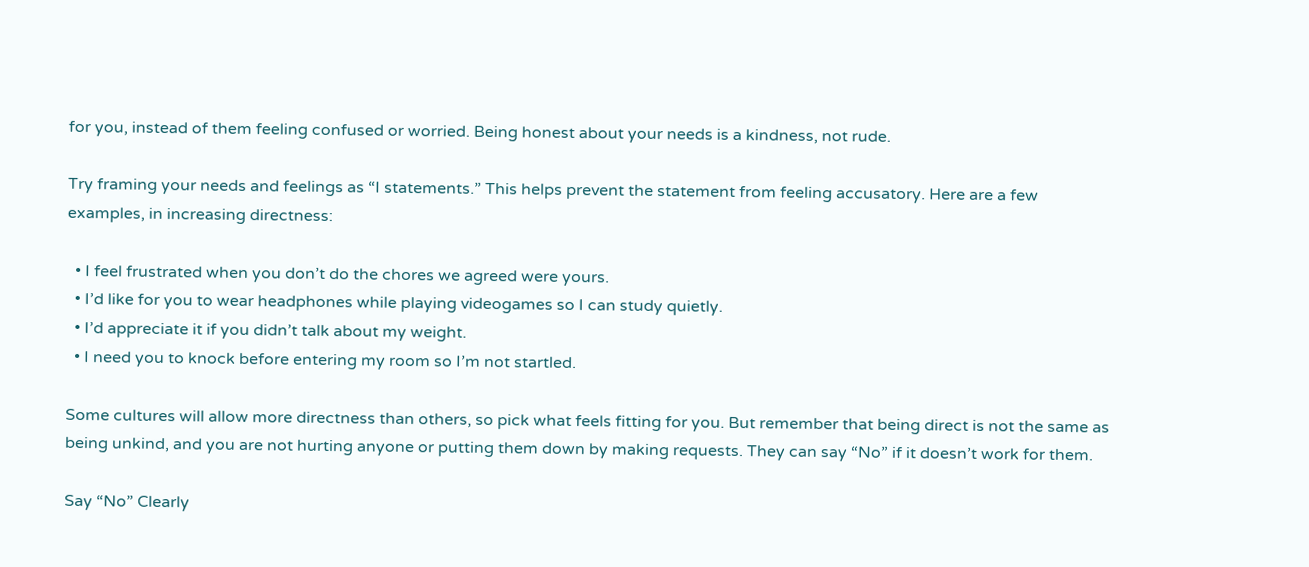for you, instead of them feeling confused or worried. Being honest about your needs is a kindness, not rude.

Try framing your needs and feelings as “I statements.” This helps prevent the statement from feeling accusatory. Here are a few examples, in increasing directness:

  • I feel frustrated when you don’t do the chores we agreed were yours.
  • I’d like for you to wear headphones while playing videogames so I can study quietly.
  • I’d appreciate it if you didn’t talk about my weight.
  • I need you to knock before entering my room so I’m not startled.

Some cultures will allow more directness than others, so pick what feels fitting for you. But remember that being direct is not the same as being unkind, and you are not hurting anyone or putting them down by making requests. They can say “No” if it doesn’t work for them.

Say “No” Clearly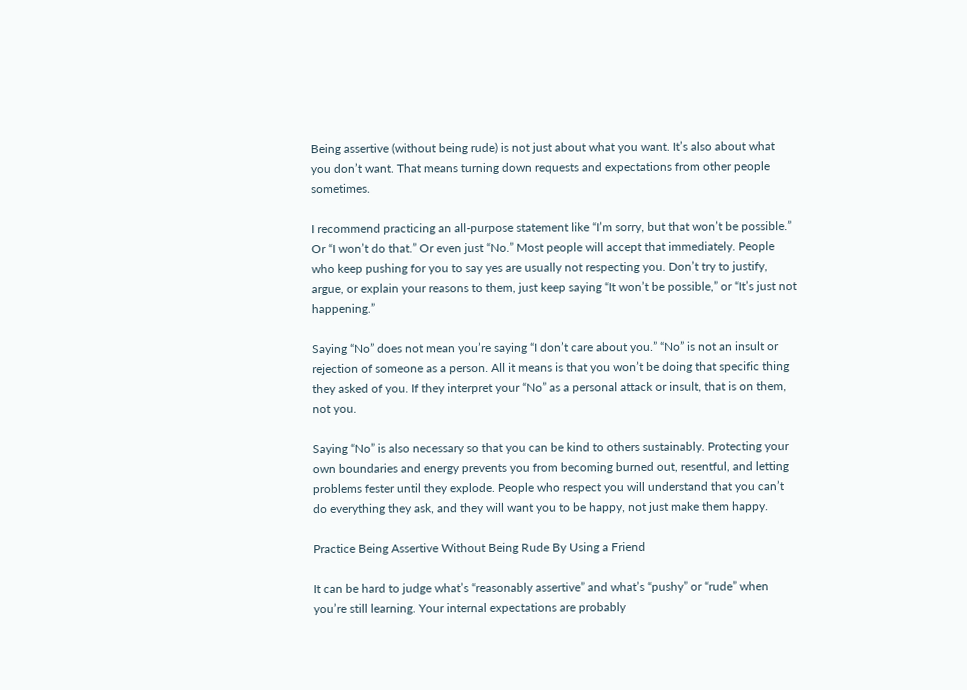Being assertive (without being rude) is not just about what you want. It’s also about what you don’t want. That means turning down requests and expectations from other people sometimes.

I recommend practicing an all-purpose statement like “I’m sorry, but that won’t be possible.” Or “I won’t do that.” Or even just “No.” Most people will accept that immediately. People who keep pushing for you to say yes are usually not respecting you. Don’t try to justify, argue, or explain your reasons to them, just keep saying “It won’t be possible,” or “It’s just not happening.”

Saying “No” does not mean you’re saying “I don’t care about you.” “No” is not an insult or rejection of someone as a person. All it means is that you won’t be doing that specific thing they asked of you. If they interpret your “No” as a personal attack or insult, that is on them, not you.

Saying “No” is also necessary so that you can be kind to others sustainably. Protecting your own boundaries and energy prevents you from becoming burned out, resentful, and letting problems fester until they explode. People who respect you will understand that you can’t do everything they ask, and they will want you to be happy, not just make them happy.

Practice Being Assertive Without Being Rude By Using a Friend

It can be hard to judge what’s “reasonably assertive” and what’s “pushy” or “rude” when you’re still learning. Your internal expectations are probably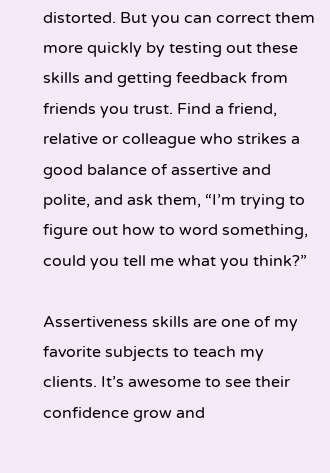distorted. But you can correct them more quickly by testing out these skills and getting feedback from friends you trust. Find a friend, relative or colleague who strikes a good balance of assertive and polite, and ask them, “I’m trying to figure out how to word something, could you tell me what you think?”

Assertiveness skills are one of my favorite subjects to teach my clients. It’s awesome to see their confidence grow and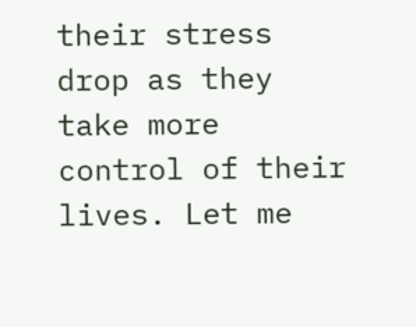their stress drop as they take more control of their lives. Let me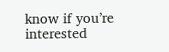know if you’re interested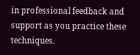in professional feedback and support as you practice these techniques.